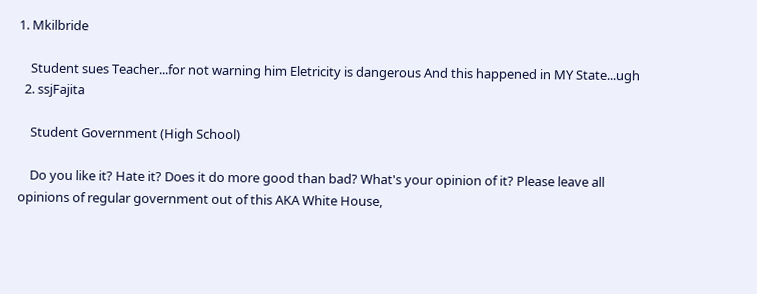1. Mkilbride

    Student sues Teacher...for not warning him Eletricity is dangerous And this happened in MY State...ugh
  2. ssjFajita

    Student Government (High School)

    Do you like it? Hate it? Does it do more good than bad? What's your opinion of it? Please leave all opinions of regular government out of this AKA White House,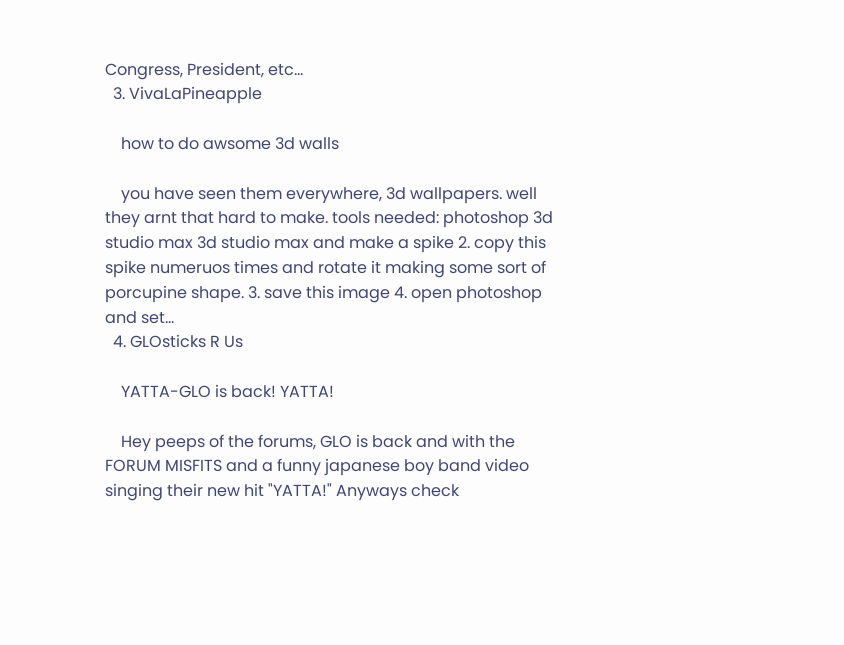Congress, President, etc...
  3. VivaLaPineapple

    how to do awsome 3d walls

    you have seen them everywhere, 3d wallpapers. well they arnt that hard to make. tools needed: photoshop 3d studio max 3d studio max and make a spike 2. copy this spike numeruos times and rotate it making some sort of porcupine shape. 3. save this image 4. open photoshop and set...
  4. GLOsticks R Us

    YATTA-GLO is back! YATTA!

    Hey peeps of the forums, GLO is back and with the FORUM MISFITS and a funny japanese boy band video singing their new hit "YATTA!" Anyways check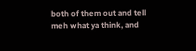both of them out and tell meh what ya think, and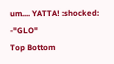um.... YATTA! :shocked: -"GLO"
Top Bottom